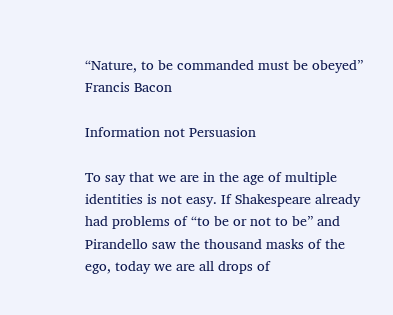“Nature, to be commanded must be obeyed” Francis Bacon

Information not Persuasion

To say that we are in the age of multiple identities is not easy. If Shakespeare already had problems of “to be or not to be” and Pirandello saw the thousand masks of the ego, today we are all drops of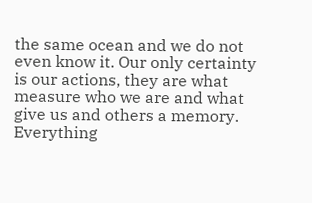the same ocean and we do not even know it. Our only certainty is our actions, they are what measure who we are and what give us and others a memory.
Everything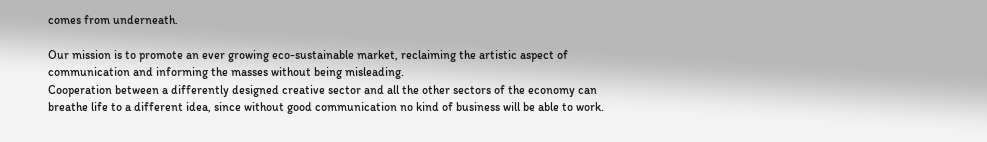comes from underneath.

Our mission is to promote an ever growing eco-sustainable market, reclaiming the artistic aspect of communication and informing the masses without being misleading.
Cooperation between a differently designed creative sector and all the other sectors of the economy can breathe life to a different idea, since without good communication no kind of business will be able to work.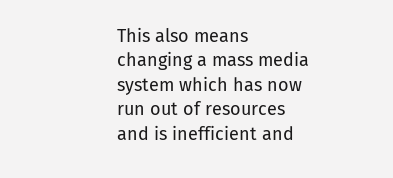This also means changing a mass media system which has now run out of resources and is inefficient and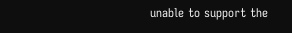unable to support the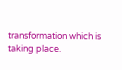transformation which is taking place.